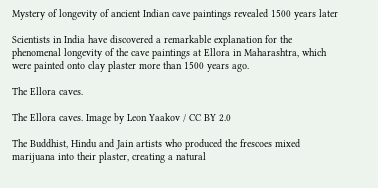Mystery of longevity of ancient Indian cave paintings revealed 1500 years later

Scientists in India have discovered a remarkable explanation for the phenomenal longevity of the cave paintings at Ellora in Maharashtra, which were painted onto clay plaster more than 1500 years ago.

The Ellora caves.

The Ellora caves. Image by Leon Yaakov / CC BY 2.0

The Buddhist, Hindu and Jain artists who produced the frescoes mixed marijuana into their plaster, creating a natural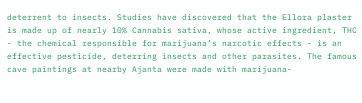deterrent to insects. Studies have discovered that the Ellora plaster is made up of nearly 10% Cannabis sativa, whose active ingredient, THC - the chemical responsible for marijuana’s narcotic effects - is an effective pesticide, deterring insects and other parasites. The famous cave paintings at nearby Ajanta were made with marijuana-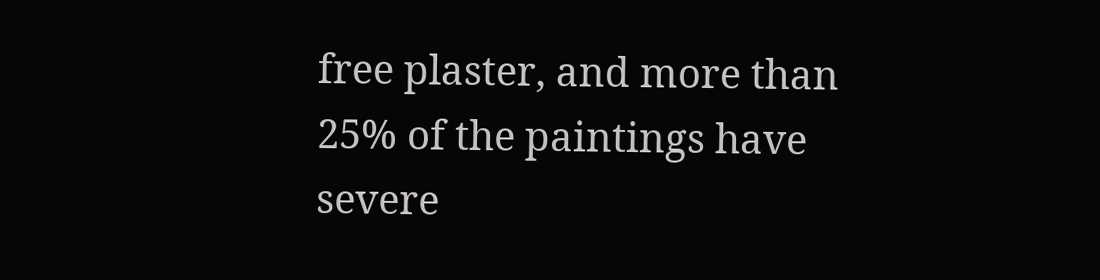free plaster, and more than 25% of the paintings have severe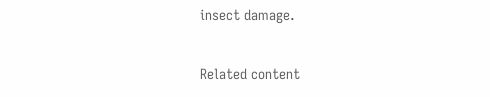insect damage.

Related content